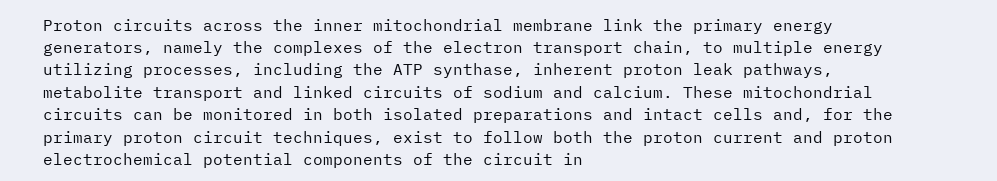Proton circuits across the inner mitochondrial membrane link the primary energy generators, namely the complexes of the electron transport chain, to multiple energy utilizing processes, including the ATP synthase, inherent proton leak pathways, metabolite transport and linked circuits of sodium and calcium. These mitochondrial circuits can be monitored in both isolated preparations and intact cells and, for the primary proton circuit techniques, exist to follow both the proton current and proton electrochemical potential components of the circuit in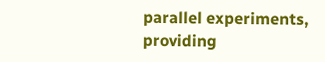parallel experiments, providing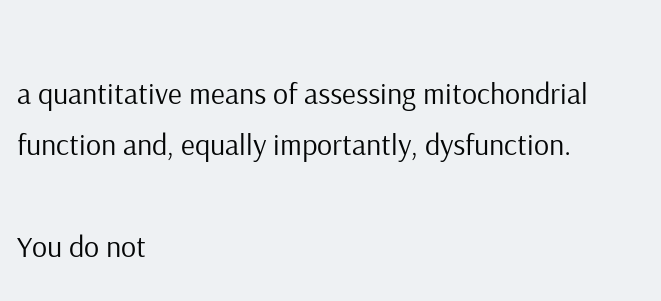a quantitative means of assessing mitochondrial function and, equally importantly, dysfunction.

You do not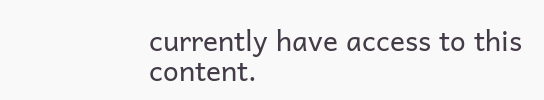currently have access to this content.